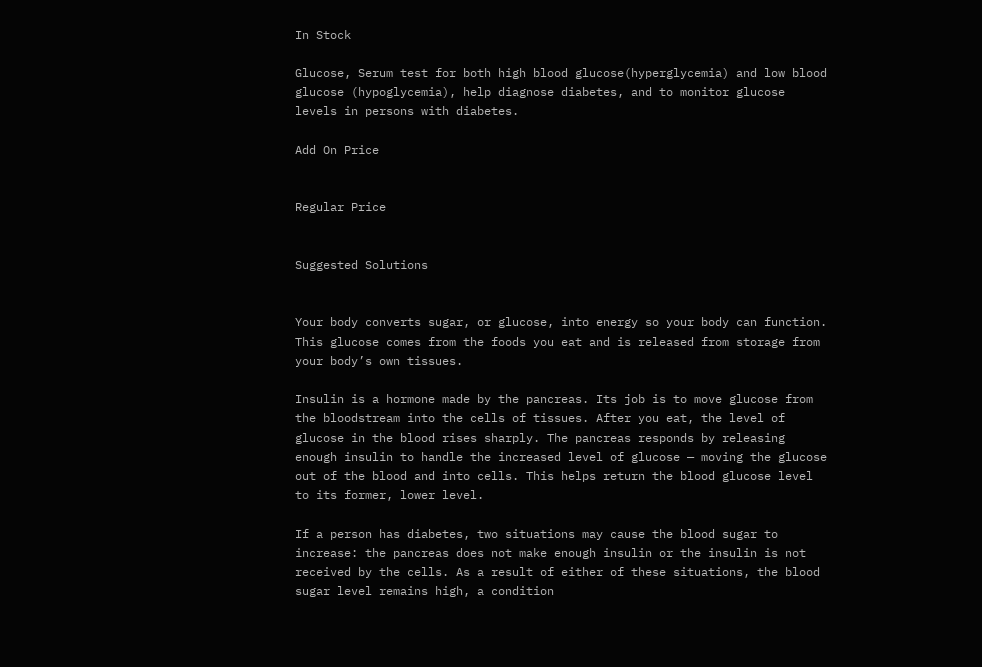In Stock

Glucose, Serum test for both high blood glucose(hyperglycemia) and low blood glucose (hypoglycemia), help diagnose diabetes, and to monitor glucose levels in persons with diabetes.

Add On Price


Regular Price


Suggested Solutions


Your body converts sugar, or glucose, into energy so your body can function. This glucose comes from the foods you eat and is released from storage from your body’s own tissues.

Insulin is a hormone made by the pancreas. Its job is to move glucose from the bloodstream into the cells of tissues. After you eat, the level of glucose in the blood rises sharply. The pancreas responds by releasing enough insulin to handle the increased level of glucose — moving the glucose out of the blood and into cells. This helps return the blood glucose level to its former, lower level.

If a person has diabetes, two situations may cause the blood sugar to increase: the pancreas does not make enough insulin or the insulin is not received by the cells. As a result of either of these situations, the blood sugar level remains high, a condition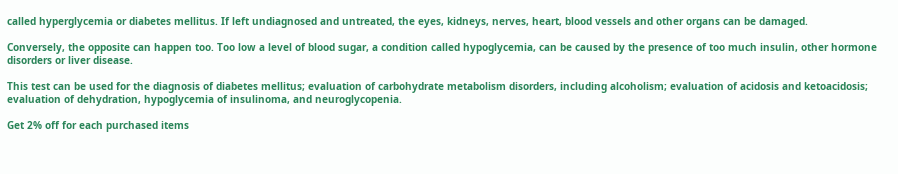called hyperglycemia or diabetes mellitus. If left undiagnosed and untreated, the eyes, kidneys, nerves, heart, blood vessels and other organs can be damaged.

Conversely, the opposite can happen too. Too low a level of blood sugar, a condition called hypoglycemia, can be caused by the presence of too much insulin, other hormone disorders or liver disease.

This test can be used for the diagnosis of diabetes mellitus; evaluation of carbohydrate metabolism disorders, including alcoholism; evaluation of acidosis and ketoacidosis; evaluation of dehydration, hypoglycemia of insulinoma, and neuroglycopenia.

Get 2% off for each purchased items